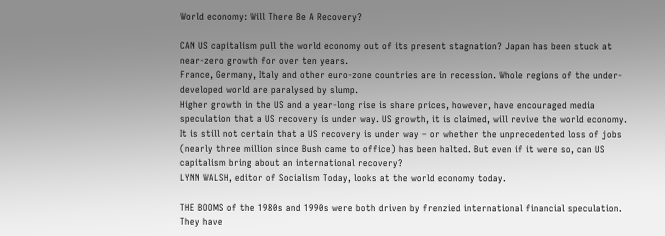World economy: Will There Be A Recovery?

CAN US capitalism pull the world economy out of its present stagnation? Japan has been stuck at near-zero growth for over ten years.
France, Germany, Italy and other euro-zone countries are in recession. Whole regions of the under-developed world are paralysed by slump.
Higher growth in the US and a year-long rise is share prices, however, have encouraged media speculation that a US recovery is under way. US growth, it is claimed, will revive the world economy.
It is still not certain that a US recovery is under way – or whether the unprecedented loss of jobs (nearly three million since Bush came to office) has been halted. But even if it were so, can US capitalism bring about an international recovery?
LYNN WALSH, editor of Socialism Today, looks at the world economy today.

THE BOOMS of the 1980s and 1990s were both driven by frenzied international financial speculation. They have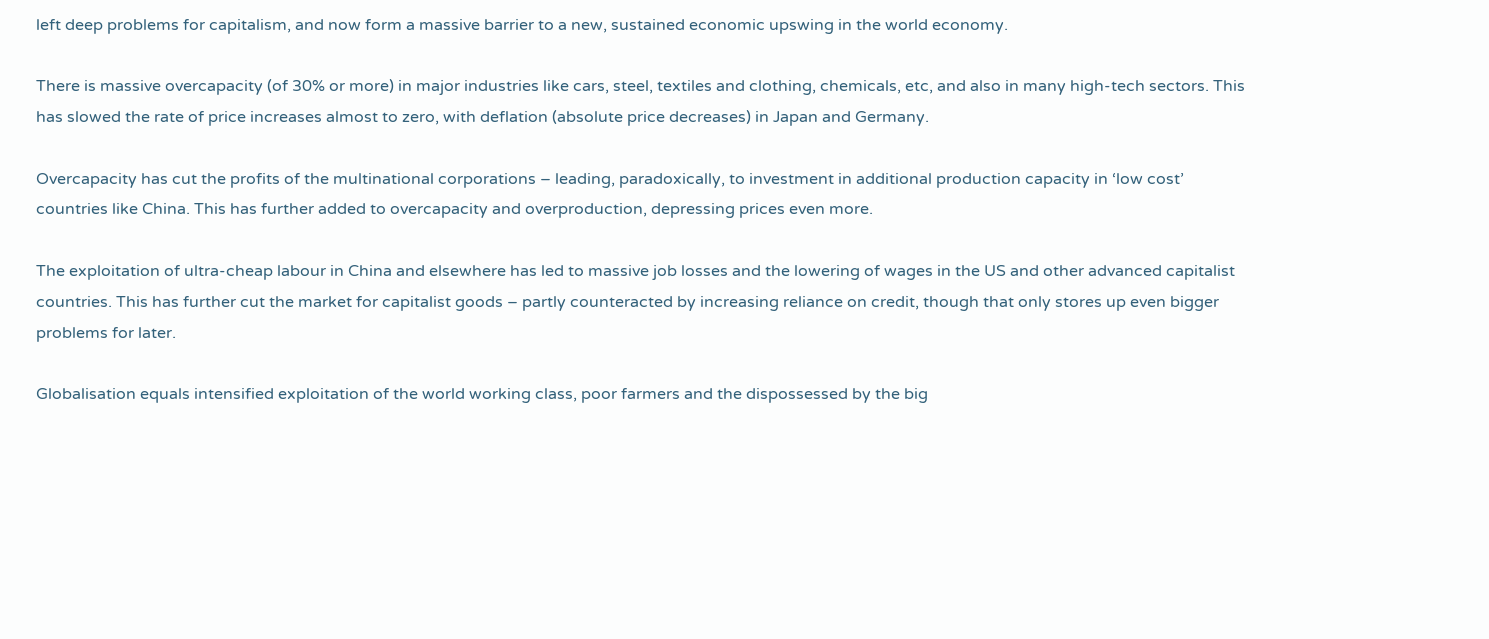left deep problems for capitalism, and now form a massive barrier to a new, sustained economic upswing in the world economy.

There is massive overcapacity (of 30% or more) in major industries like cars, steel, textiles and clothing, chemicals, etc, and also in many high-tech sectors. This has slowed the rate of price increases almost to zero, with deflation (absolute price decreases) in Japan and Germany.

Overcapacity has cut the profits of the multinational corporations – leading, paradoxically, to investment in additional production capacity in ‘low cost’ countries like China. This has further added to overcapacity and overproduction, depressing prices even more.

The exploitation of ultra-cheap labour in China and elsewhere has led to massive job losses and the lowering of wages in the US and other advanced capitalist countries. This has further cut the market for capitalist goods – partly counteracted by increasing reliance on credit, though that only stores up even bigger problems for later.

Globalisation equals intensified exploitation of the world working class, poor farmers and the dispossessed by the big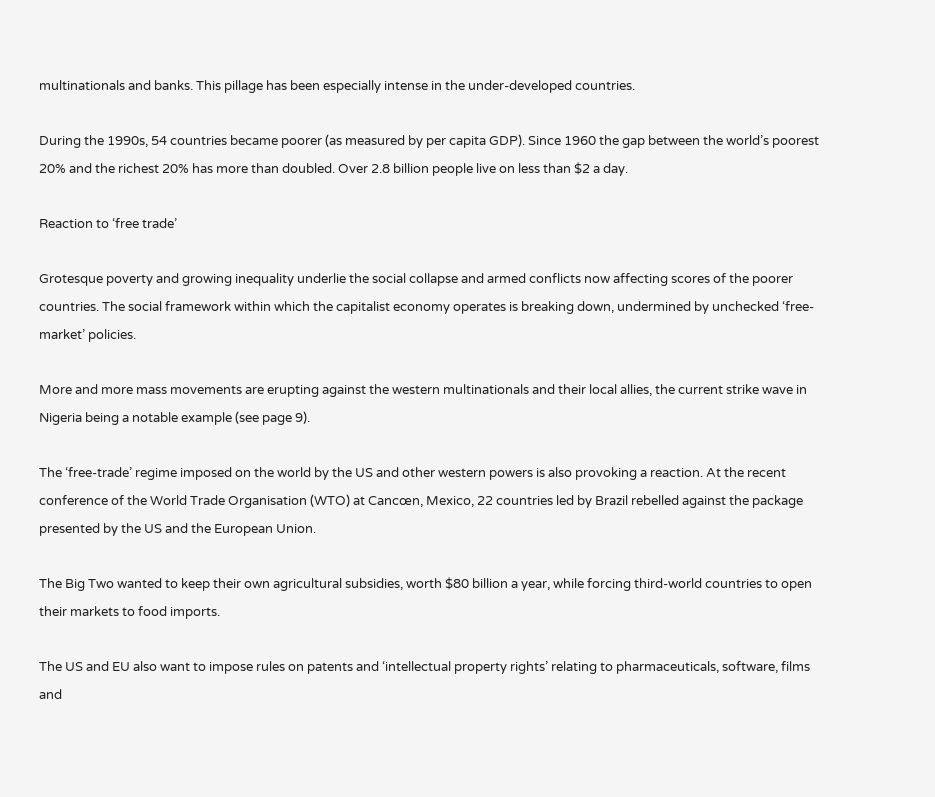multinationals and banks. This pillage has been especially intense in the under-developed countries.

During the 1990s, 54 countries became poorer (as measured by per capita GDP). Since 1960 the gap between the world’s poorest 20% and the richest 20% has more than doubled. Over 2.8 billion people live on less than $2 a day.

Reaction to ‘free trade’

Grotesque poverty and growing inequality underlie the social collapse and armed conflicts now affecting scores of the poorer countries. The social framework within which the capitalist economy operates is breaking down, undermined by unchecked ‘free-market’ policies.

More and more mass movements are erupting against the western multinationals and their local allies, the current strike wave in Nigeria being a notable example (see page 9).

The ‘free-trade’ regime imposed on the world by the US and other western powers is also provoking a reaction. At the recent conference of the World Trade Organisation (WTO) at Cancœn, Mexico, 22 countries led by Brazil rebelled against the package presented by the US and the European Union.

The Big Two wanted to keep their own agricultural subsidies, worth $80 billion a year, while forcing third-world countries to open their markets to food imports.

The US and EU also want to impose rules on patents and ‘intellectual property rights’ relating to pharmaceuticals, software, films and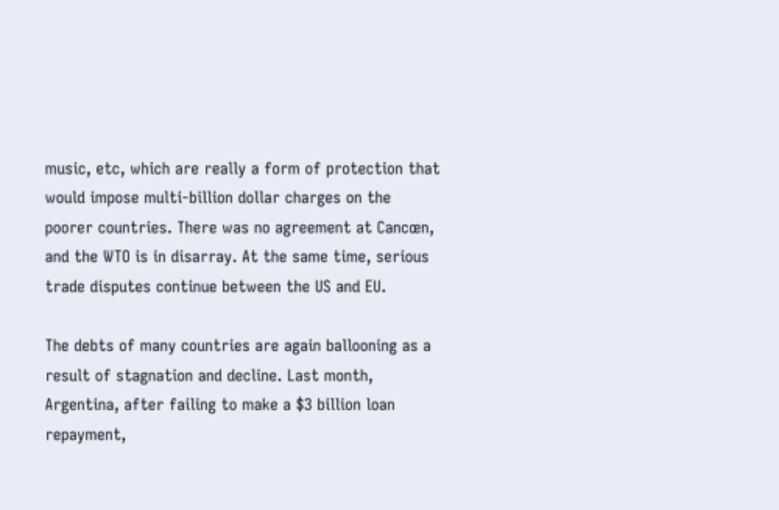music, etc, which are really a form of protection that would impose multi-billion dollar charges on the poorer countries. There was no agreement at Cancœn, and the WTO is in disarray. At the same time, serious trade disputes continue between the US and EU.

The debts of many countries are again ballooning as a result of stagnation and decline. Last month, Argentina, after failing to make a $3 billion loan repayment,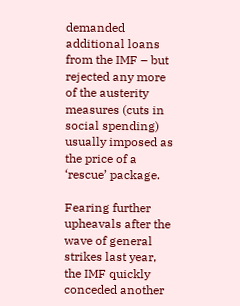demanded additional loans from the IMF – but rejected any more of the austerity measures (cuts in social spending) usually imposed as the price of a ‘rescue’ package.

Fearing further upheavals after the wave of general strikes last year, the IMF quickly conceded another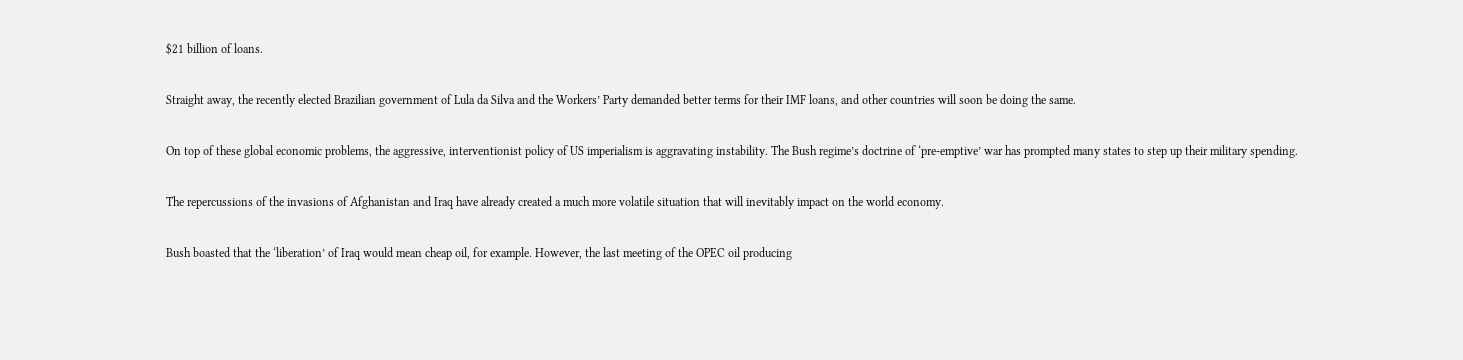$21 billion of loans.

Straight away, the recently elected Brazilian government of Lula da Silva and the Workers’ Party demanded better terms for their IMF loans, and other countries will soon be doing the same.

On top of these global economic problems, the aggressive, interventionist policy of US imperialism is aggravating instability. The Bush regime’s doctrine of ‘pre-emptive’ war has prompted many states to step up their military spending.

The repercussions of the invasions of Afghanistan and Iraq have already created a much more volatile situation that will inevitably impact on the world economy.

Bush boasted that the ‘liberation’ of Iraq would mean cheap oil, for example. However, the last meeting of the OPEC oil producing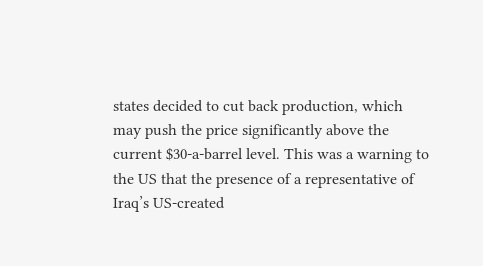states decided to cut back production, which may push the price significantly above the current $30-a-barrel level. This was a warning to the US that the presence of a representative of Iraq’s US-created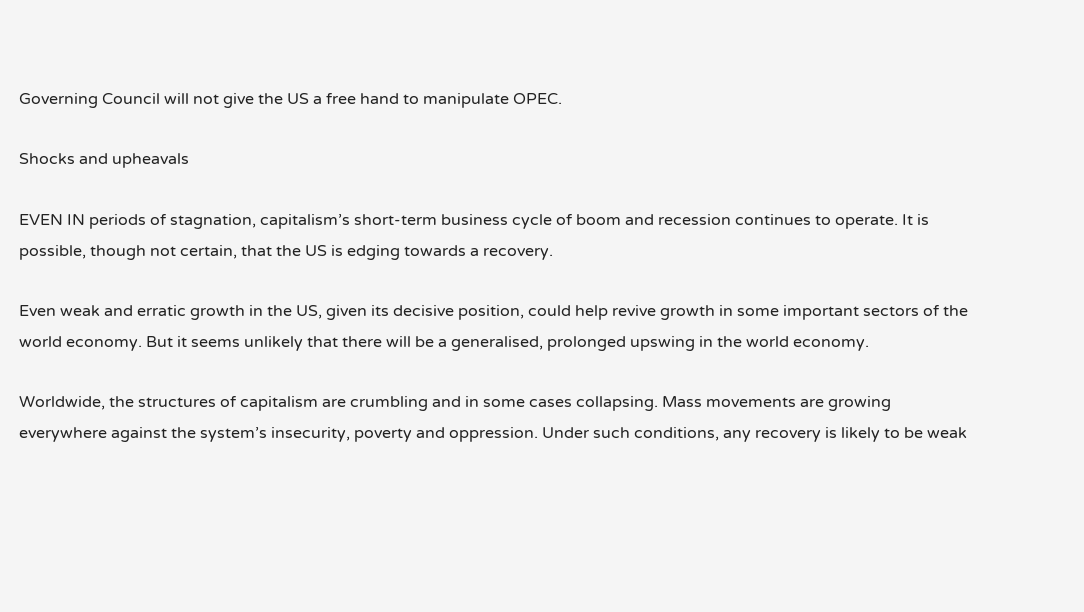Governing Council will not give the US a free hand to manipulate OPEC.

Shocks and upheavals

EVEN IN periods of stagnation, capitalism’s short-term business cycle of boom and recession continues to operate. It is possible, though not certain, that the US is edging towards a recovery.

Even weak and erratic growth in the US, given its decisive position, could help revive growth in some important sectors of the world economy. But it seems unlikely that there will be a generalised, prolonged upswing in the world economy.

Worldwide, the structures of capitalism are crumbling and in some cases collapsing. Mass movements are growing everywhere against the system’s insecurity, poverty and oppression. Under such conditions, any recovery is likely to be weak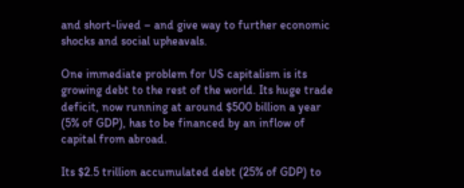and short-lived – and give way to further economic shocks and social upheavals.

One immediate problem for US capitalism is its growing debt to the rest of the world. Its huge trade deficit, now running at around $500 billion a year (5% of GDP), has to be financed by an inflow of capital from abroad.

Its $2.5 trillion accumulated debt (25% of GDP) to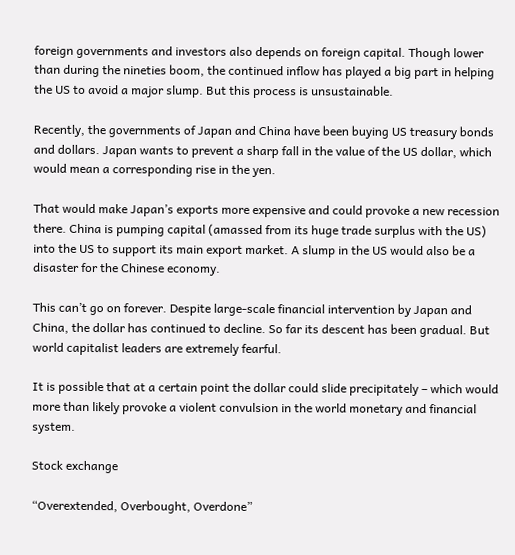foreign governments and investors also depends on foreign capital. Though lower than during the nineties boom, the continued inflow has played a big part in helping the US to avoid a major slump. But this process is unsustainable.

Recently, the governments of Japan and China have been buying US treasury bonds and dollars. Japan wants to prevent a sharp fall in the value of the US dollar, which would mean a corresponding rise in the yen.

That would make Japan’s exports more expensive and could provoke a new recession there. China is pumping capital (amassed from its huge trade surplus with the US) into the US to support its main export market. A slump in the US would also be a disaster for the Chinese economy.

This can’t go on forever. Despite large-scale financial intervention by Japan and China, the dollar has continued to decline. So far its descent has been gradual. But world capitalist leaders are extremely fearful.

It is possible that at a certain point the dollar could slide precipitately – which would more than likely provoke a violent convulsion in the world monetary and financial system.

Stock exchange

“Overextended, Overbought, Overdone”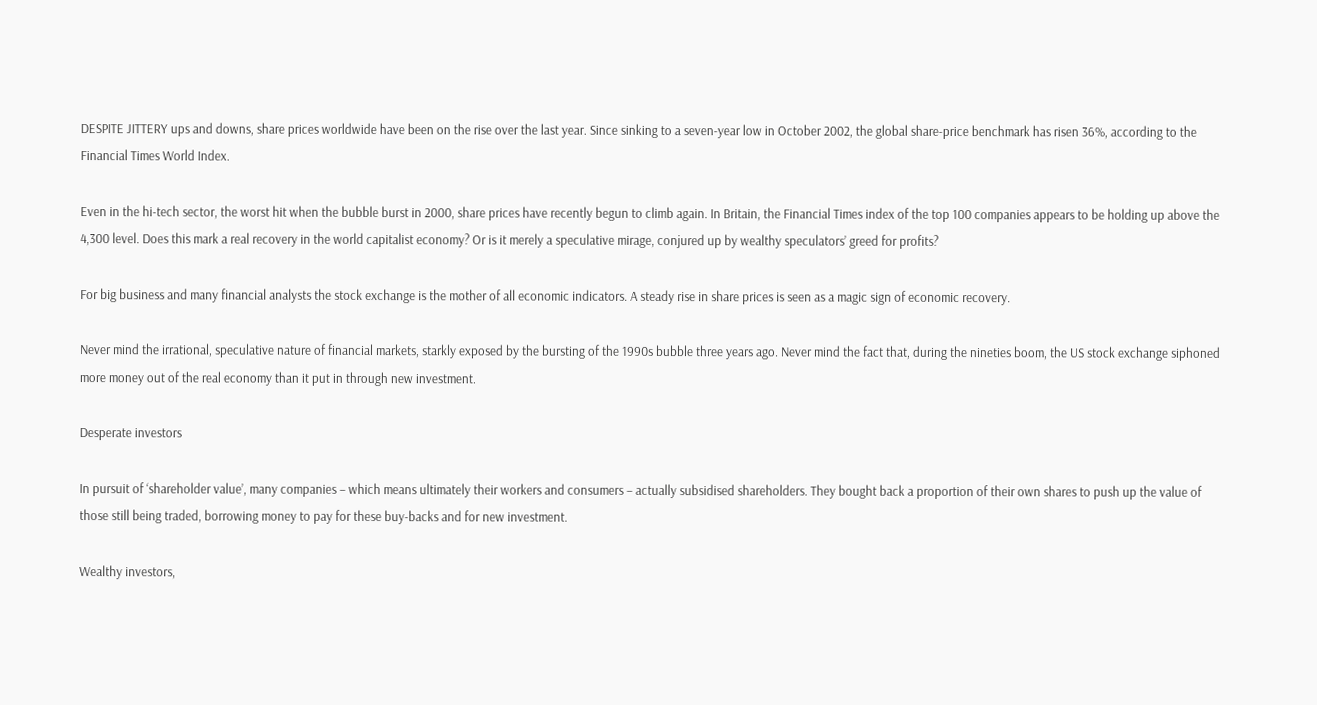DESPITE JITTERY ups and downs, share prices worldwide have been on the rise over the last year. Since sinking to a seven-year low in October 2002, the global share-price benchmark has risen 36%, according to the Financial Times World Index.

Even in the hi-tech sector, the worst hit when the bubble burst in 2000, share prices have recently begun to climb again. In Britain, the Financial Times index of the top 100 companies appears to be holding up above the 4,300 level. Does this mark a real recovery in the world capitalist economy? Or is it merely a speculative mirage, conjured up by wealthy speculators’ greed for profits?

For big business and many financial analysts the stock exchange is the mother of all economic indicators. A steady rise in share prices is seen as a magic sign of economic recovery.

Never mind the irrational, speculative nature of financial markets, starkly exposed by the bursting of the 1990s bubble three years ago. Never mind the fact that, during the nineties boom, the US stock exchange siphoned more money out of the real economy than it put in through new investment.

Desperate investors

In pursuit of ‘shareholder value’, many companies – which means ultimately their workers and consumers – actually subsidised shareholders. They bought back a proportion of their own shares to push up the value of those still being traded, borrowing money to pay for these buy-backs and for new investment.

Wealthy investors,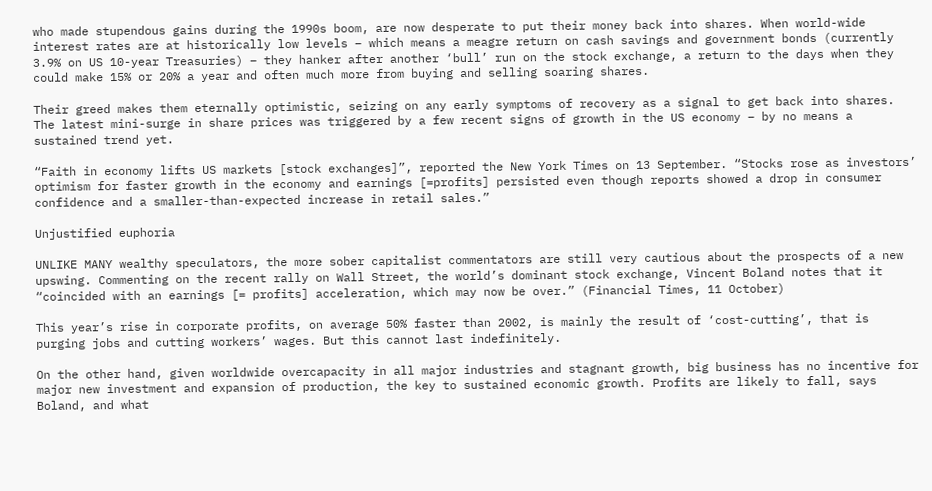who made stupendous gains during the 1990s boom, are now desperate to put their money back into shares. When world-wide interest rates are at historically low levels – which means a meagre return on cash savings and government bonds (currently 3.9% on US 10-year Treasuries) – they hanker after another ‘bull’ run on the stock exchange, a return to the days when they could make 15% or 20% a year and often much more from buying and selling soaring shares.

Their greed makes them eternally optimistic, seizing on any early symptoms of recovery as a signal to get back into shares. The latest mini-surge in share prices was triggered by a few recent signs of growth in the US economy – by no means a sustained trend yet.

“Faith in economy lifts US markets [stock exchanges]”, reported the New York Times on 13 September. “Stocks rose as investors’ optimism for faster growth in the economy and earnings [=profits] persisted even though reports showed a drop in consumer confidence and a smaller-than-expected increase in retail sales.”

Unjustified euphoria

UNLIKE MANY wealthy speculators, the more sober capitalist commentators are still very cautious about the prospects of a new upswing. Commenting on the recent rally on Wall Street, the world’s dominant stock exchange, Vincent Boland notes that it “coincided with an earnings [= profits] acceleration, which may now be over.” (Financial Times, 11 October)

This year’s rise in corporate profits, on average 50% faster than 2002, is mainly the result of ‘cost-cutting’, that is purging jobs and cutting workers’ wages. But this cannot last indefinitely.

On the other hand, given worldwide overcapacity in all major industries and stagnant growth, big business has no incentive for major new investment and expansion of production, the key to sustained economic growth. Profits are likely to fall, says Boland, and what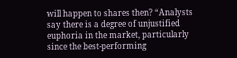will happen to shares then? “Analysts say there is a degree of unjustified euphoria in the market, particularly since the best-performing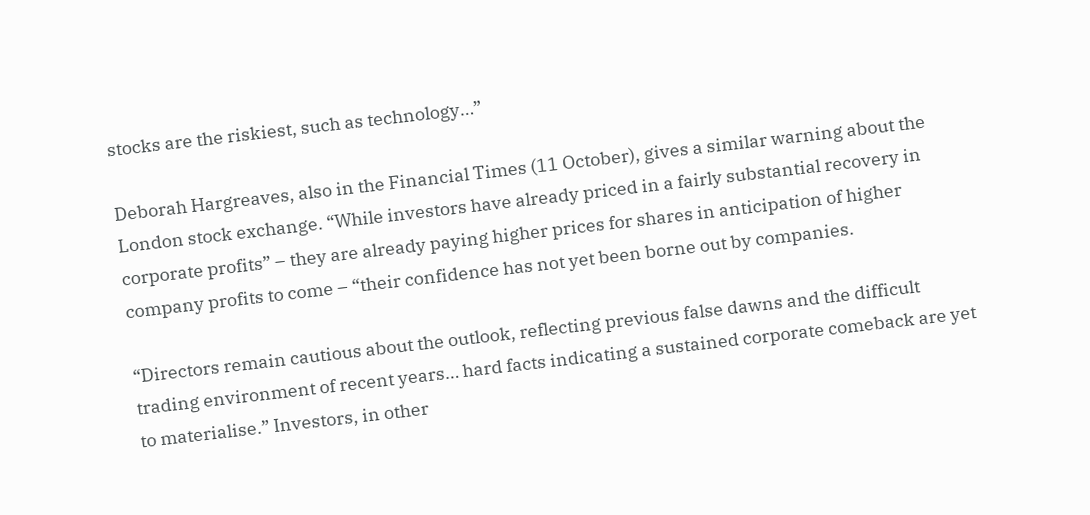stocks are the riskiest, such as technology…”

Deborah Hargreaves, also in the Financial Times (11 October), gives a similar warning about the London stock exchange. “While investors have already priced in a fairly substantial recovery in corporate profits” – they are already paying higher prices for shares in anticipation of higher company profits to come – “their confidence has not yet been borne out by companies.

“Directors remain cautious about the outlook, reflecting previous false dawns and the difficult trading environment of recent years… hard facts indicating a sustained corporate comeback are yet to materialise.” Investors, in other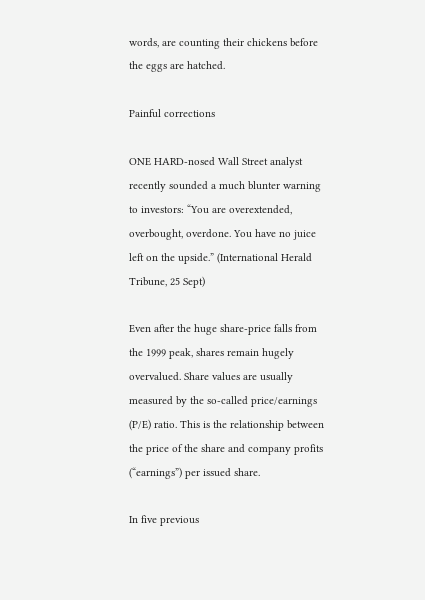words, are counting their chickens before the eggs are hatched.

Painful corrections

ONE HARD-nosed Wall Street analyst recently sounded a much blunter warning to investors: “You are overextended, overbought, overdone. You have no juice left on the upside.” (International Herald Tribune, 25 Sept)

Even after the huge share-price falls from the 1999 peak, shares remain hugely overvalued. Share values are usually measured by the so-called price/earnings (P/E) ratio. This is the relationship between the price of the share and company profits (“earnings”) per issued share.

In five previous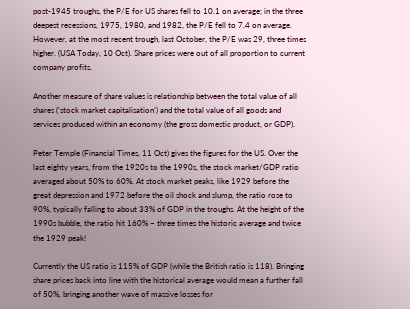post-1945 troughs, the P/E for US shares fell to 10.1 on average; in the three deepest recessions, 1975, 1980, and 1982, the P/E fell to 7.4 on average. However, at the most recent trough, last October, the P/E was 29, three times higher. (USA Today, 10 Oct). Share prices were out of all proportion to current company profits.

Another measure of share values is relationship between the total value of all shares (‘stock market capitalisation’) and the total value of all goods and services produced within an economy (the gross domestic product, or GDP).

Peter Temple (Financial Times, 11 Oct) gives the figures for the US. Over the last eighty years, from the 1920s to the 1990s, the stock market/GDP ratio averaged about 50% to 60%. At stock market peaks, like 1929 before the great depression and 1972 before the oil shock and slump, the ratio rose to 90%, typically falling to about 33% of GDP in the troughs. At the height of the 1990s bubble, the ratio hit 160% – three times the historic average and twice the 1929 peak!

Currently the US ratio is 115% of GDP (while the British ratio is 118). Bringing share prices back into line with the historical average would mean a further fall of 50%, bringing another wave of massive losses for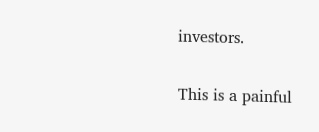investors.

This is a painful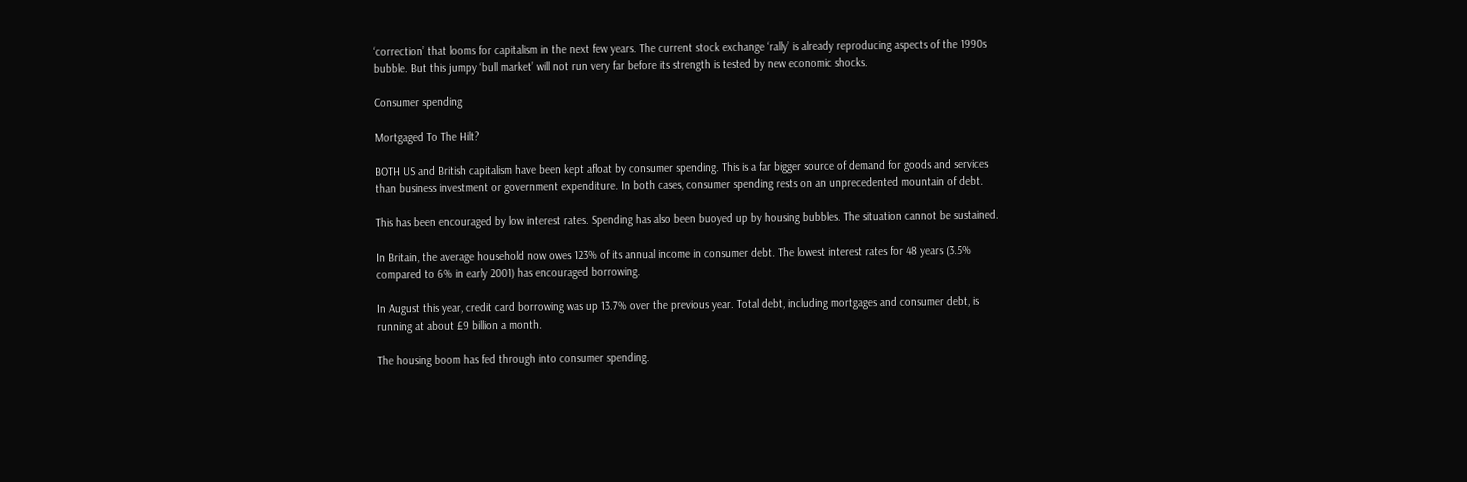‘correction’ that looms for capitalism in the next few years. The current stock exchange ‘rally’ is already reproducing aspects of the 1990s bubble. But this jumpy ‘bull market’ will not run very far before its strength is tested by new economic shocks.

Consumer spending

Mortgaged To The Hilt?

BOTH US and British capitalism have been kept afloat by consumer spending. This is a far bigger source of demand for goods and services than business investment or government expenditure. In both cases, consumer spending rests on an unprecedented mountain of debt.

This has been encouraged by low interest rates. Spending has also been buoyed up by housing bubbles. The situation cannot be sustained.

In Britain, the average household now owes 123% of its annual income in consumer debt. The lowest interest rates for 48 years (3.5% compared to 6% in early 2001) has encouraged borrowing.

In August this year, credit card borrowing was up 13.7% over the previous year. Total debt, including mortgages and consumer debt, is running at about £9 billion a month.

The housing boom has fed through into consumer spending.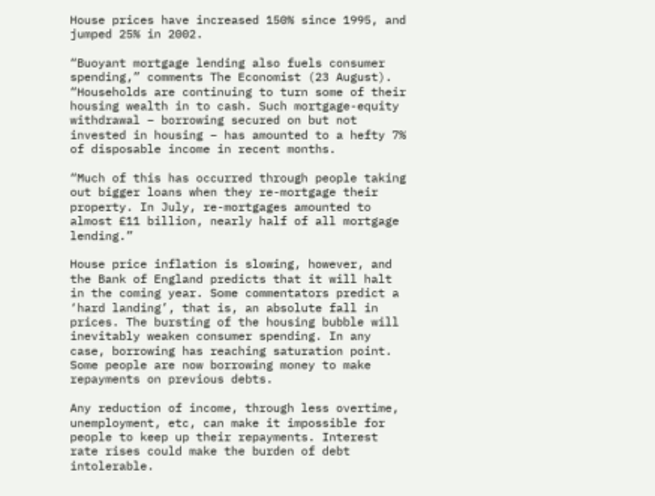House prices have increased 150% since 1995, and jumped 25% in 2002.

“Buoyant mortgage lending also fuels consumer spending,” comments The Economist (23 August). “Households are continuing to turn some of their housing wealth in to cash. Such mortgage-equity withdrawal – borrowing secured on but not invested in housing – has amounted to a hefty 7% of disposable income in recent months.

“Much of this has occurred through people taking out bigger loans when they re-mortgage their property. In July, re-mortgages amounted to almost £11 billion, nearly half of all mortgage lending.”

House price inflation is slowing, however, and the Bank of England predicts that it will halt in the coming year. Some commentators predict a ‘hard landing’, that is, an absolute fall in prices. The bursting of the housing bubble will inevitably weaken consumer spending. In any case, borrowing has reaching saturation point. Some people are now borrowing money to make repayments on previous debts.

Any reduction of income, through less overtime, unemployment, etc, can make it impossible for people to keep up their repayments. Interest rate rises could make the burden of debt intolerable.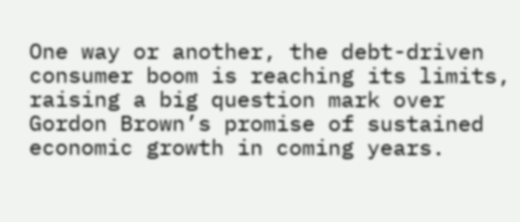One way or another, the debt-driven consumer boom is reaching its limits, raising a big question mark over Gordon Brown’s promise of sustained economic growth in coming years.